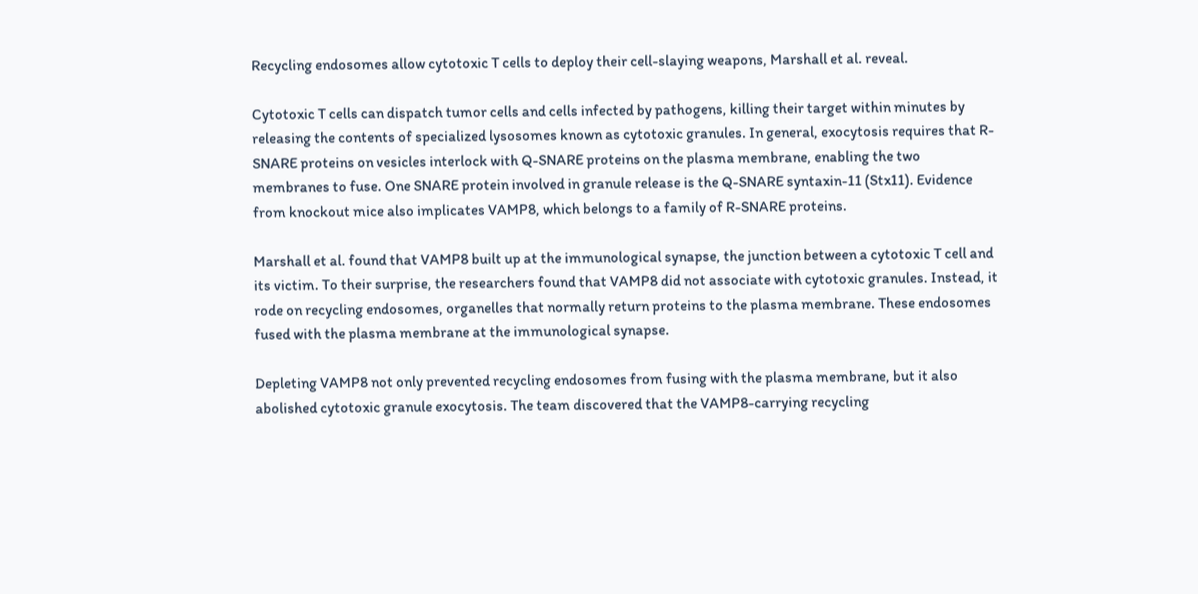Recycling endosomes allow cytotoxic T cells to deploy their cell-slaying weapons, Marshall et al. reveal.

Cytotoxic T cells can dispatch tumor cells and cells infected by pathogens, killing their target within minutes by releasing the contents of specialized lysosomes known as cytotoxic granules. In general, exocytosis requires that R-SNARE proteins on vesicles interlock with Q-SNARE proteins on the plasma membrane, enabling the two membranes to fuse. One SNARE protein involved in granule release is the Q-SNARE syntaxin-11 (Stx11). Evidence from knockout mice also implicates VAMP8, which belongs to a family of R-SNARE proteins.

Marshall et al. found that VAMP8 built up at the immunological synapse, the junction between a cytotoxic T cell and its victim. To their surprise, the researchers found that VAMP8 did not associate with cytotoxic granules. Instead, it rode on recycling endosomes, organelles that normally return proteins to the plasma membrane. These endosomes fused with the plasma membrane at the immunological synapse.

Depleting VAMP8 not only prevented recycling endosomes from fusing with the plasma membrane, but it also abolished cytotoxic granule exocytosis. The team discovered that the VAMP8-carrying recycling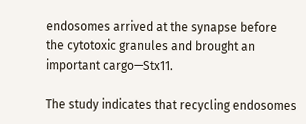endosomes arrived at the synapse before the cytotoxic granules and brought an important cargo—Stx11.

The study indicates that recycling endosomes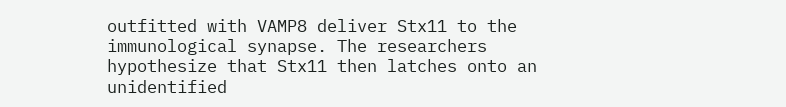outfitted with VAMP8 deliver Stx11 to the immunological synapse. The researchers hypothesize that Stx11 then latches onto an unidentified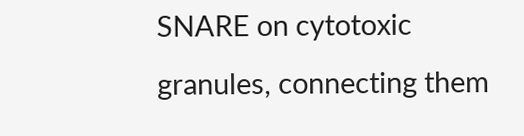SNARE on cytotoxic granules, connecting them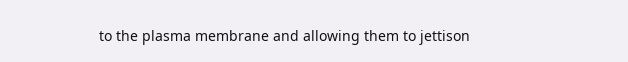to the plasma membrane and allowing them to jettison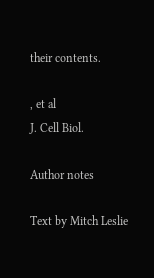their contents.

, et al
J. Cell Biol.

Author notes

Text by Mitch Leslie